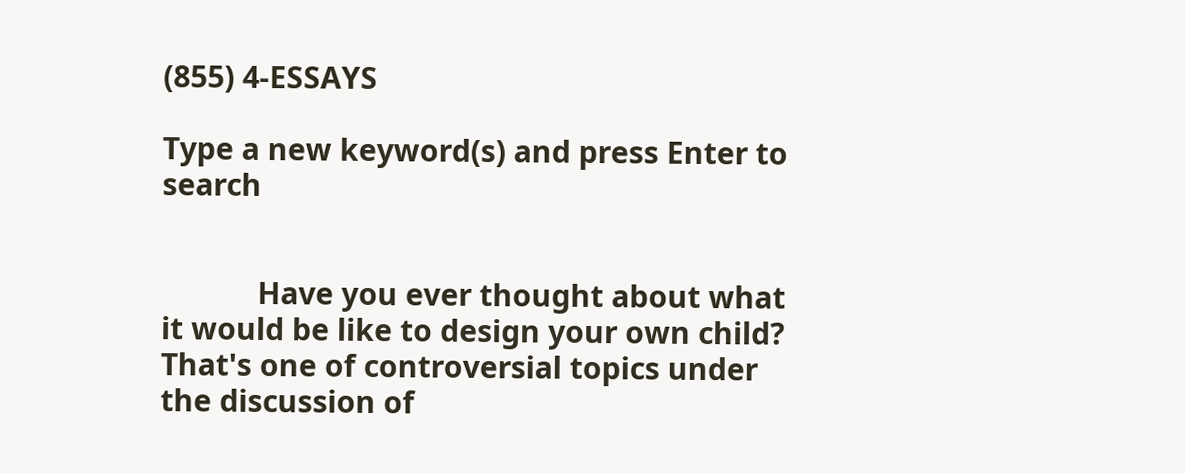(855) 4-ESSAYS

Type a new keyword(s) and press Enter to search


            Have you ever thought about what it would be like to design your own child? That's one of controversial topics under the discussion of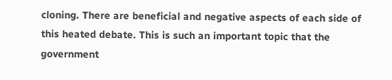cloning. There are beneficial and negative aspects of each side of this heated debate. This is such an important topic that the government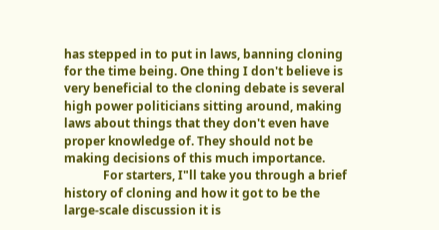has stepped in to put in laws, banning cloning for the time being. One thing I don't believe is very beneficial to the cloning debate is several high power politicians sitting around, making laws about things that they don't even have proper knowledge of. They should not be making decisions of this much importance.
             For starters, I"ll take you through a brief history of cloning and how it got to be the large-scale discussion it is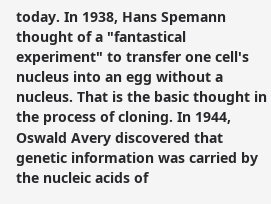today. In 1938, Hans Spemann thought of a "fantastical experiment" to transfer one cell's nucleus into an egg without a nucleus. That is the basic thought in the process of cloning. In 1944, Oswald Avery discovered that genetic information was carried by the nucleic acids of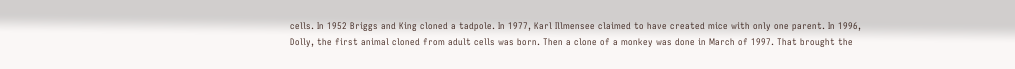cells. In 1952 Briggs and King cloned a tadpole. In 1977, Karl Illmensee claimed to have created mice with only one parent. In 1996, Dolly, the first animal cloned from adult cells was born. Then a clone of a monkey was done in March of 1997. That brought the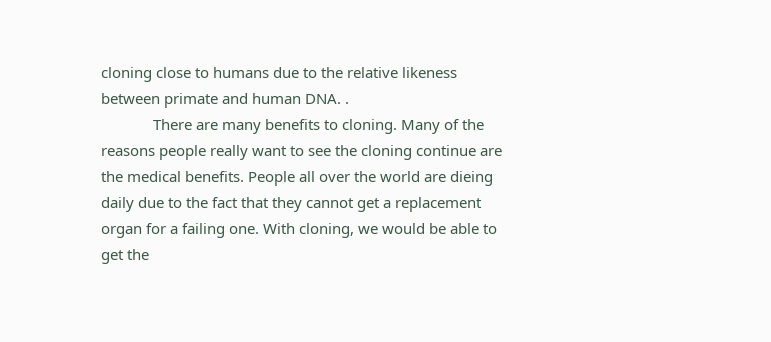cloning close to humans due to the relative likeness between primate and human DNA. .
             There are many benefits to cloning. Many of the reasons people really want to see the cloning continue are the medical benefits. People all over the world are dieing daily due to the fact that they cannot get a replacement organ for a failing one. With cloning, we would be able to get the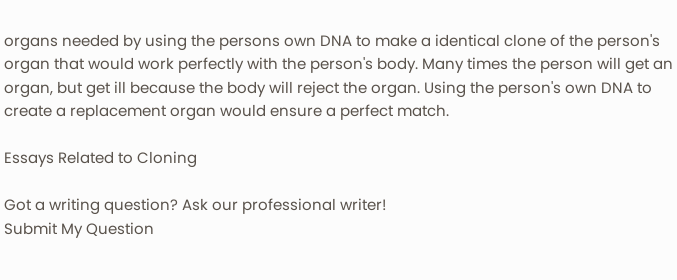organs needed by using the persons own DNA to make a identical clone of the person's organ that would work perfectly with the person's body. Many times the person will get an organ, but get ill because the body will reject the organ. Using the person's own DNA to create a replacement organ would ensure a perfect match.

Essays Related to Cloning

Got a writing question? Ask our professional writer!
Submit My Question